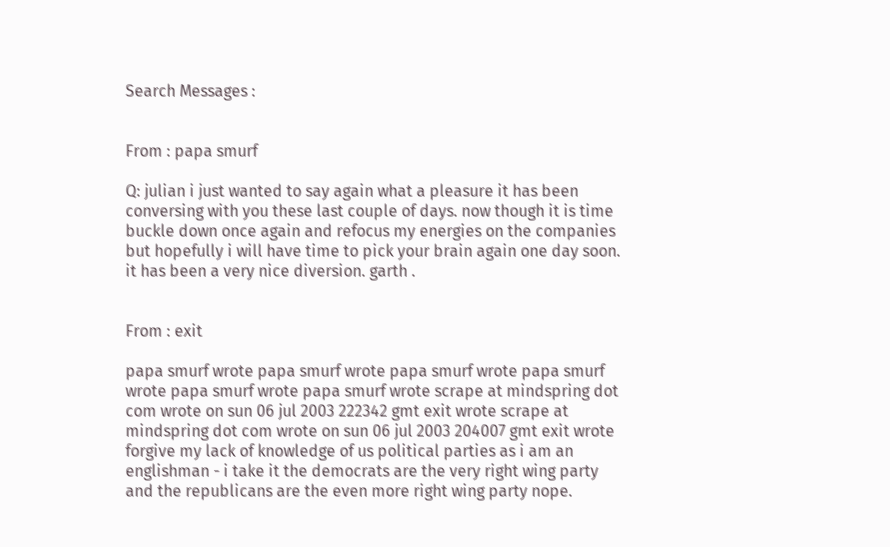Search Messages :


From : papa smurf

Q: julian i just wanted to say again what a pleasure it has been conversing with you these last couple of days. now though it is time buckle down once again and refocus my energies on the companies but hopefully i will have time to pick your brain again one day soon. it has been a very nice diversion. garth .


From : exit

papa smurf wrote papa smurf wrote papa smurf wrote papa smurf wrote papa smurf wrote papa smurf wrote scrape at mindspring dot com wrote on sun 06 jul 2003 222342 gmt exit wrote scrape at mindspring dot com wrote on sun 06 jul 2003 204007 gmt exit wrote forgive my lack of knowledge of us political parties as i am an englishman - i take it the democrats are the very right wing party and the republicans are the even more right wing party nope.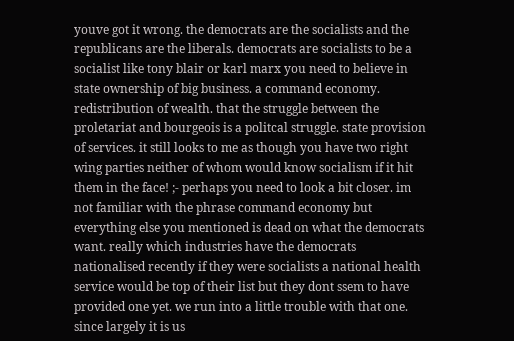youve got it wrong. the democrats are the socialists and the republicans are the liberals. democrats are socialists to be a socialist like tony blair or karl marx you need to believe in state ownership of big business. a command economy. redistribution of wealth. that the struggle between the proletariat and bourgeois is a politcal struggle. state provision of services. it still looks to me as though you have two right wing parties neither of whom would know socialism if it hit them in the face! ;- perhaps you need to look a bit closer. im not familiar with the phrase command economy but everything else you mentioned is dead on what the democrats want. really which industries have the democrats nationalised recently if they were socialists a national health service would be top of their list but they dont ssem to have provided one yet. we run into a little trouble with that one. since largely it is us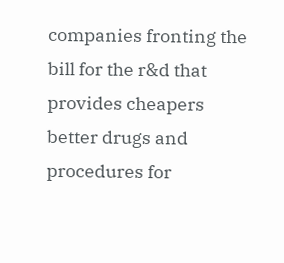companies fronting the bill for the r&d that provides cheapers better drugs and procedures for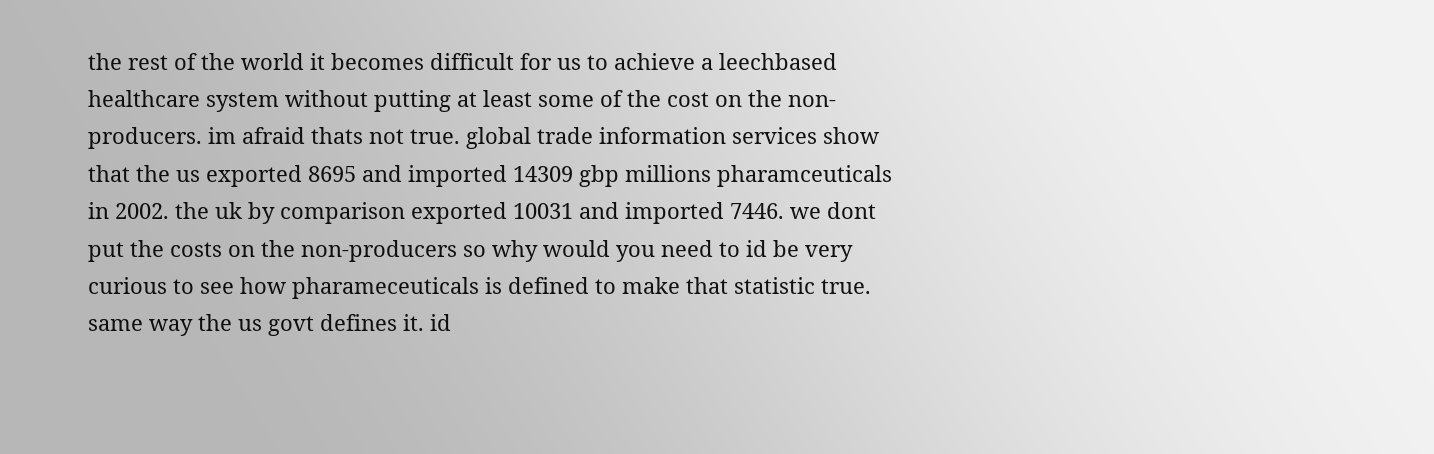the rest of the world it becomes difficult for us to achieve a leechbased healthcare system without putting at least some of the cost on the non-producers. im afraid thats not true. global trade information services show that the us exported 8695 and imported 14309 gbp millions pharamceuticals in 2002. the uk by comparison exported 10031 and imported 7446. we dont put the costs on the non-producers so why would you need to id be very curious to see how pharameceuticals is defined to make that statistic true. same way the us govt defines it. id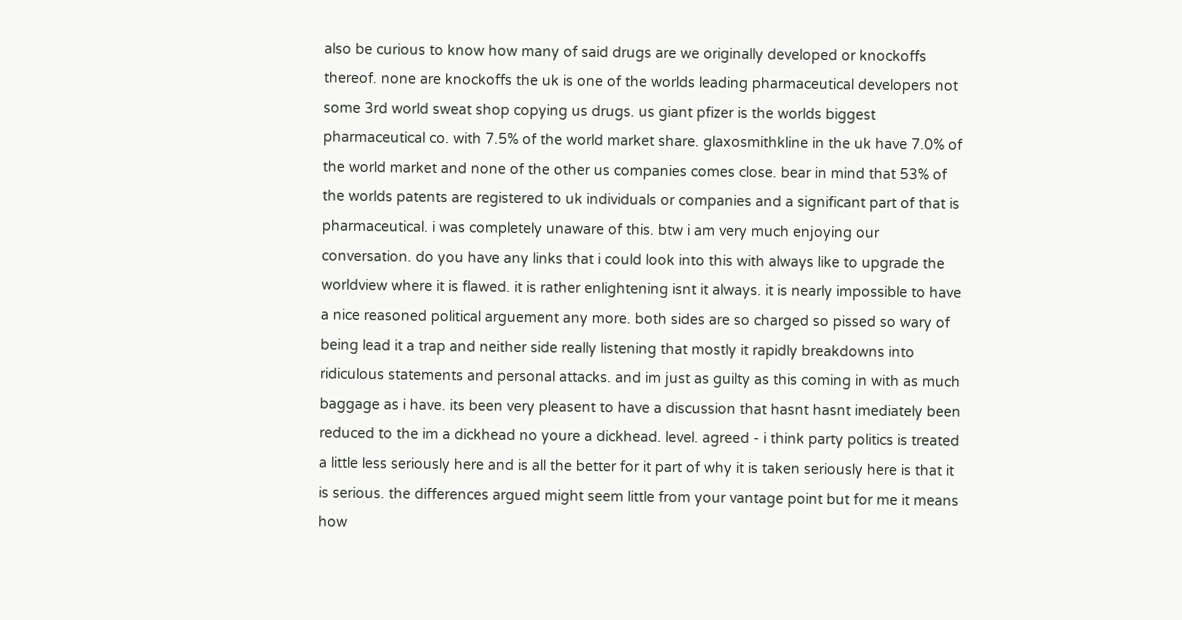also be curious to know how many of said drugs are we originally developed or knockoffs thereof. none are knockoffs the uk is one of the worlds leading pharmaceutical developers not some 3rd world sweat shop copying us drugs. us giant pfizer is the worlds biggest pharmaceutical co. with 7.5% of the world market share. glaxosmithkline in the uk have 7.0% of the world market and none of the other us companies comes close. bear in mind that 53% of the worlds patents are registered to uk individuals or companies and a significant part of that is pharmaceutical. i was completely unaware of this. btw i am very much enjoying our conversation. do you have any links that i could look into this with always like to upgrade the worldview where it is flawed. it is rather enlightening isnt it always. it is nearly impossible to have a nice reasoned political arguement any more. both sides are so charged so pissed so wary of being lead it a trap and neither side really listening that mostly it rapidly breakdowns into ridiculous statements and personal attacks. and im just as guilty as this coming in with as much baggage as i have. its been very pleasent to have a discussion that hasnt hasnt imediately been reduced to the im a dickhead no youre a dickhead. level. agreed - i think party politics is treated a little less seriously here and is all the better for it part of why it is taken seriously here is that it is serious. the differences argued might seem little from your vantage point but for me it means how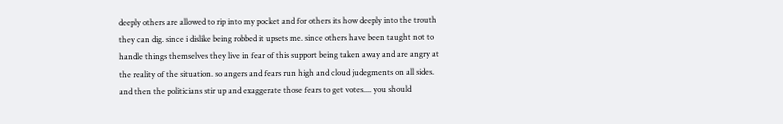deeply others are allowed to rip into my pocket and for others its how deeply into the trouth they can dig. since i dislike being robbed it upsets me. since others have been taught not to handle things themselves they live in fear of this support being taken away and are angry at the reality of the situation. so angers and fears run high and cloud judegments on all sides. and then the politicians stir up and exaggerate those fears to get votes.... you should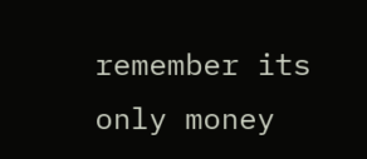remember its only money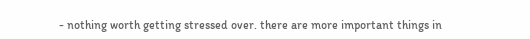- nothing worth getting stressed over. there are more important things in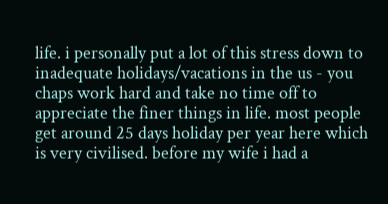life. i personally put a lot of this stress down to inadequate holidays/vacations in the us - you chaps work hard and take no time off to appreciate the finer things in life. most people get around 25 days holiday per year here which is very civilised. before my wife i had a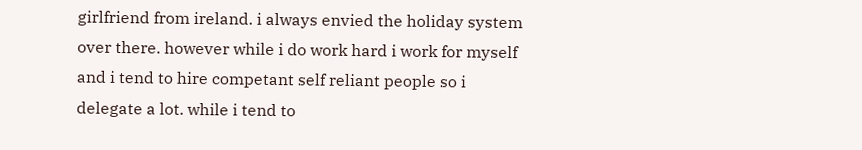girlfriend from ireland. i always envied the holiday system over there. however while i do work hard i work for myself and i tend to hire competant self reliant people so i delegate a lot. while i tend to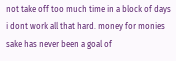not take off too much time in a block of days i dont work all that hard. money for monies sake has never been a goal of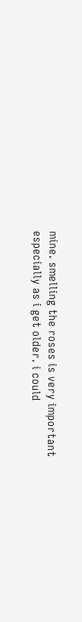mine. smelling the roses is very important especially as i get older. i could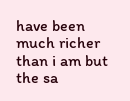have been much richer than i am but the sa